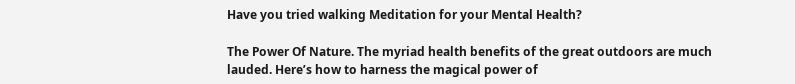Have you tried walking Meditation for your Mental Health?

The Power Of Nature. The myriad health benefits of the great outdoors are much lauded. Here’s how to harness the magical power of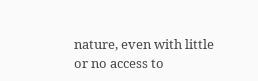nature, even with little or no access to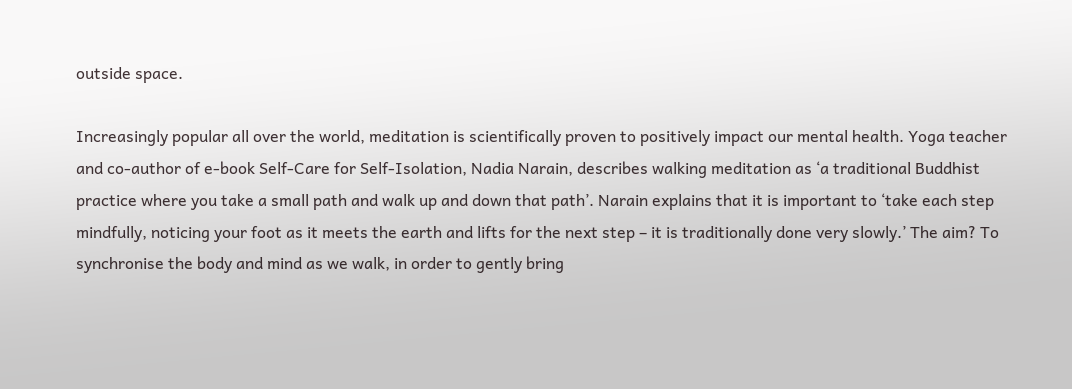outside space.

Increasingly popular all over the world, meditation is scientifically proven to positively impact our mental health. Yoga teacher and co-author of e-book Self-Care for Self-Isolation, Nadia Narain, describes walking meditation as ‘a traditional Buddhist practice where you take a small path and walk up and down that path’. Narain explains that it is important to ‘take each step mindfully, noticing your foot as it meets the earth and lifts for the next step – it is traditionally done very slowly.’ The aim? To synchronise the body and mind as we walk, in order to gently bring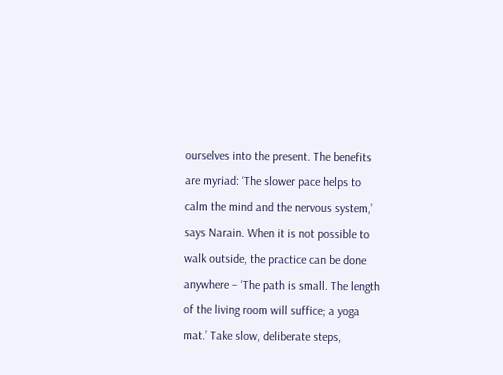ourselves into the present. The benefits are myriad: ‘The slower pace helps to calm the mind and the nervous system,’ says Narain. When it is not possible to walk outside, the practice can be done anywhere – ‘The path is small. The length of the living room will suffice; a yoga mat.’ Take slow, deliberate steps,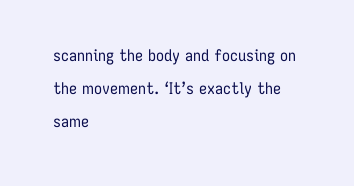scanning the body and focusing on the movement. ‘It’s exactly the same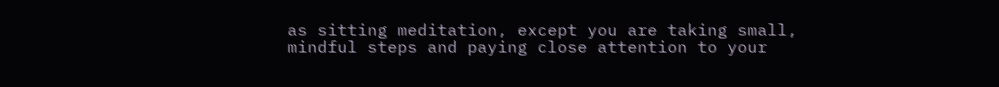as sitting meditation, except you are taking small, mindful steps and paying close attention to your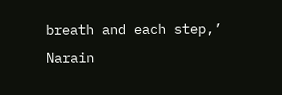breath and each step,’ Narain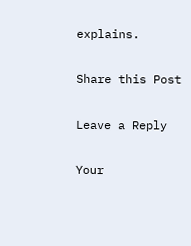explains.

Share this Post

Leave a Reply

Your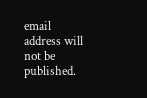email address will not be published.